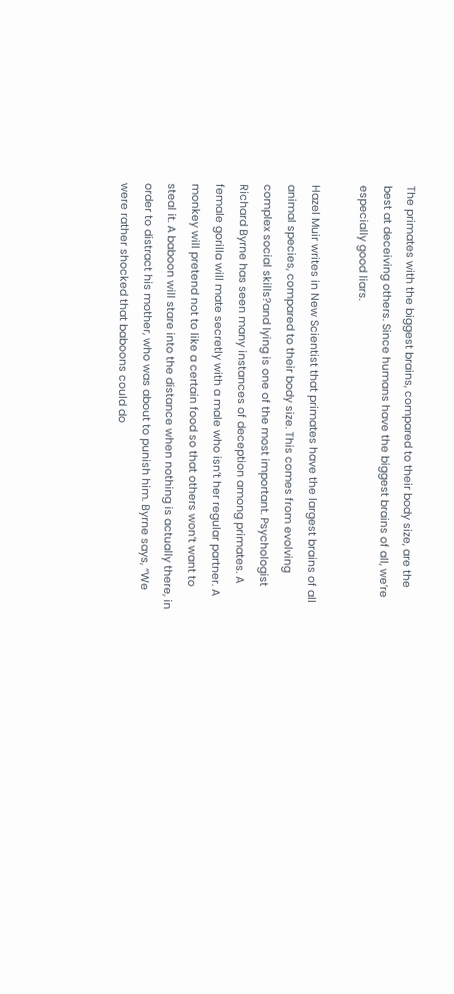The primates with the biggest brains, compared to their body size, are the best at deceiving others. Since humans have the biggest brains of all, we’re especially good liars.

Hazel Muir writes in New Scientist that primates have the largest brains of all animal species, compared to their body size. This comes from evolving complex social skills?and lying is one of the most important. Psychologist Richard Byrne has seen many instances of deception among primates. A female gorilla will mate secretly with a male who isn’t her regular partner. A monkey will pretend not to like a certain food so that others won’t want to steal it. A baboon will stare into the distance when nothing is actually there, in order to distract his mother, who was about to punish him. Byrne says, “We were rather shocked that baboons could do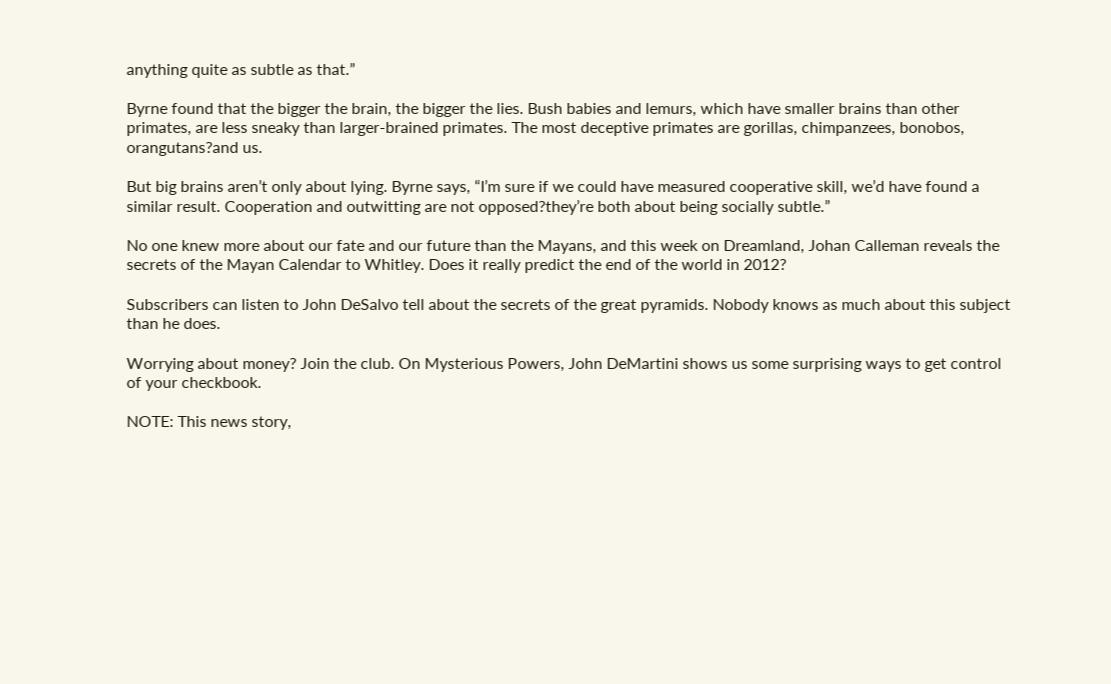anything quite as subtle as that.”

Byrne found that the bigger the brain, the bigger the lies. Bush babies and lemurs, which have smaller brains than other primates, are less sneaky than larger-brained primates. The most deceptive primates are gorillas, chimpanzees, bonobos, orangutans?and us.

But big brains aren’t only about lying. Byrne says, “I’m sure if we could have measured cooperative skill, we’d have found a similar result. Cooperation and outwitting are not opposed?they’re both about being socially subtle.”

No one knew more about our fate and our future than the Mayans, and this week on Dreamland, Johan Calleman reveals the secrets of the Mayan Calendar to Whitley. Does it really predict the end of the world in 2012?

Subscribers can listen to John DeSalvo tell about the secrets of the great pyramids. Nobody knows as much about this subject than he does.

Worrying about money? Join the club. On Mysterious Powers, John DeMartini shows us some surprising ways to get control of your checkbook.

NOTE: This news story,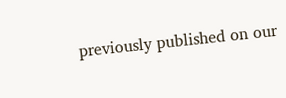previously published on our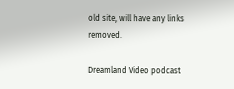old site, will have any links removed.

Dreamland Video podcast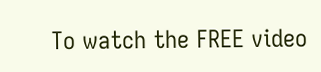To watch the FREE video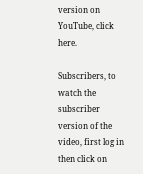version on YouTube, click here.

Subscribers, to watch the subscriber version of the video, first log in then click on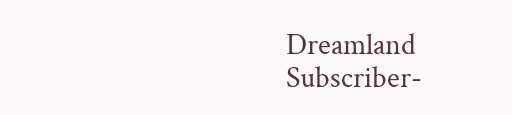Dreamland Subscriber-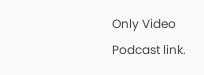Only Video Podcast link.